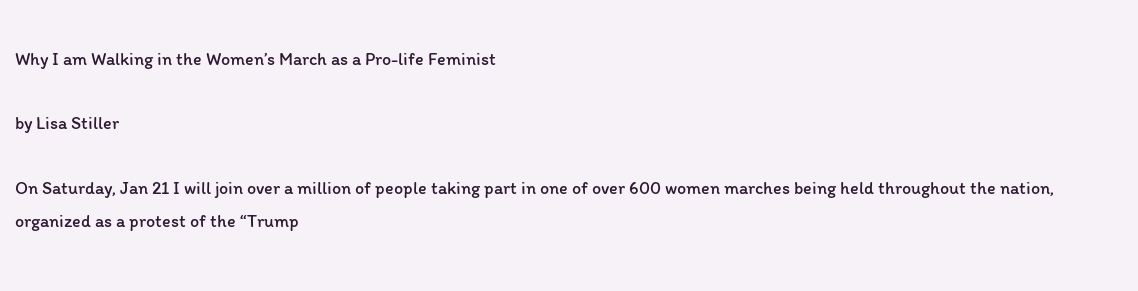Why I am Walking in the Women’s March as a Pro-life Feminist

by Lisa Stiller

On Saturday, Jan 21 I will join over a million of people taking part in one of over 600 women marches being held throughout the nation, organized as a protest of the “Trump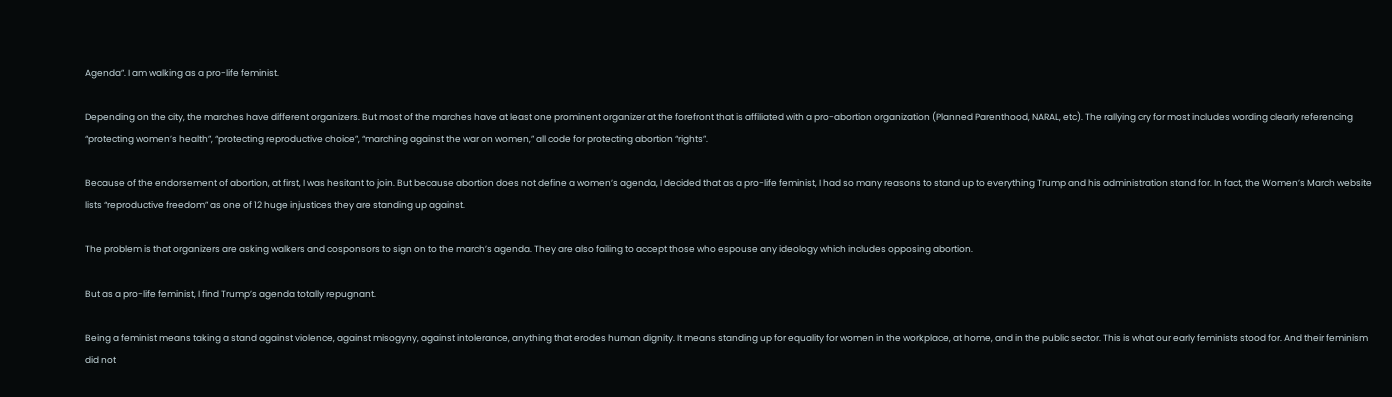Agenda”. I am walking as a pro-life feminist.

Depending on the city, the marches have different organizers. But most of the marches have at least one prominent organizer at the forefront that is affiliated with a pro-abortion organization (Planned Parenthood, NARAL, etc). The rallying cry for most includes wording clearly referencing “protecting women’s health”, “protecting reproductive choice”, “marching against the war on women,” all code for protecting abortion “rights”.

Because of the endorsement of abortion, at first, I was hesitant to join. But because abortion does not define a women’s agenda, I decided that as a pro-life feminist, I had so many reasons to stand up to everything Trump and his administration stand for. In fact, the Women’s March website lists “reproductive freedom” as one of 12 huge injustices they are standing up against.

The problem is that organizers are asking walkers and cosponsors to sign on to the march’s agenda. They are also failing to accept those who espouse any ideology which includes opposing abortion.

But as a pro-life feminist, I find Trump’s agenda totally repugnant.

Being a feminist means taking a stand against violence, against misogyny, against intolerance, anything that erodes human dignity. It means standing up for equality for women in the workplace, at home, and in the public sector. This is what our early feminists stood for. And their feminism did not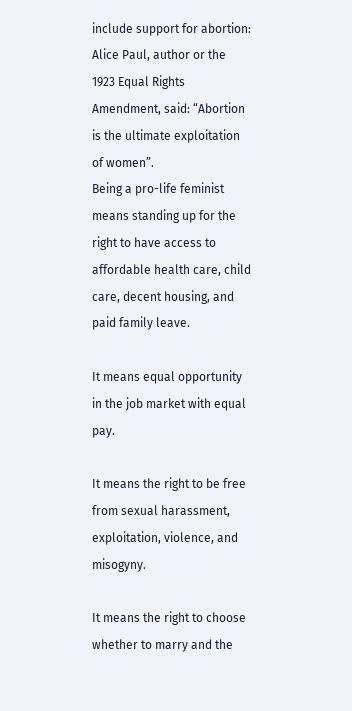include support for abortion: Alice Paul, author or the 1923 Equal Rights Amendment, said: “Abortion is the ultimate exploitation of women”.
Being a pro-life feminist means standing up for the right to have access to affordable health care, child care, decent housing, and paid family leave.

It means equal opportunity in the job market with equal pay.

It means the right to be free from sexual harassment, exploitation, violence, and misogyny.

It means the right to choose whether to marry and the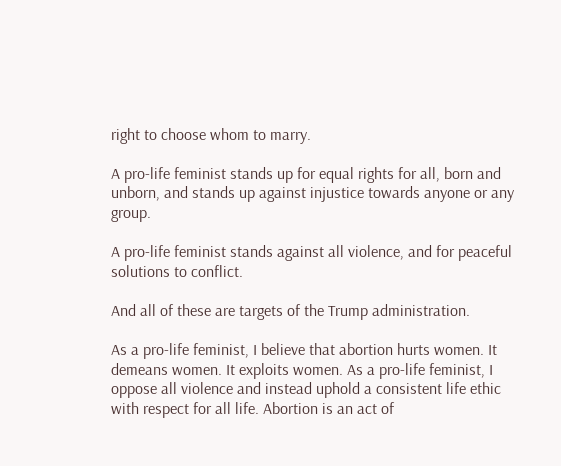right to choose whom to marry.

A pro-life feminist stands up for equal rights for all, born and unborn, and stands up against injustice towards anyone or any group.

A pro-life feminist stands against all violence, and for peaceful solutions to conflict.

And all of these are targets of the Trump administration.

As a pro-life feminist, I believe that abortion hurts women. It demeans women. It exploits women. As a pro-life feminist, I oppose all violence and instead uphold a consistent life ethic with respect for all life. Abortion is an act of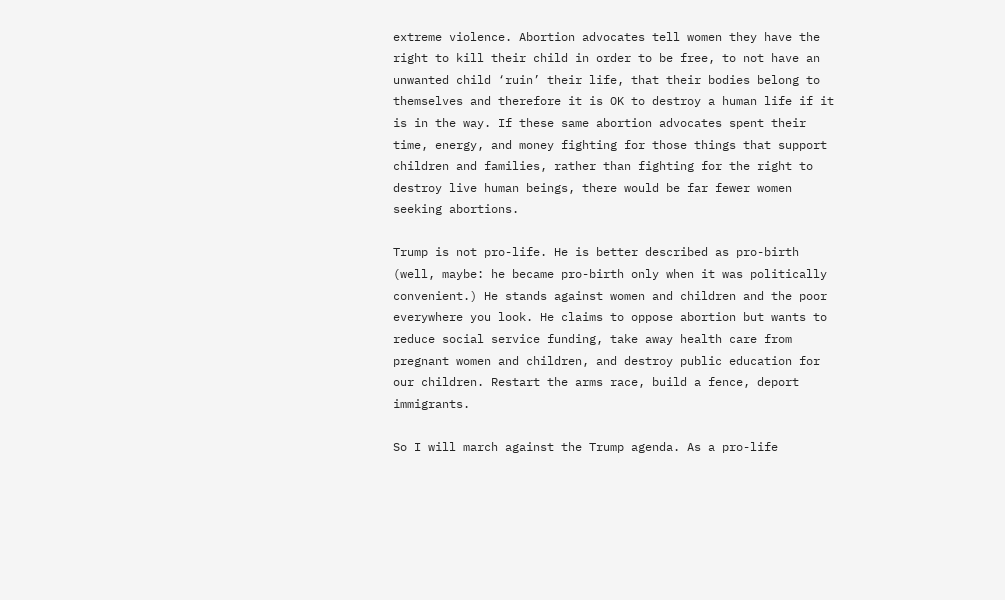extreme violence. Abortion advocates tell women they have the right to kill their child in order to be free, to not have an unwanted child ‘ruin’ their life, that their bodies belong to themselves and therefore it is OK to destroy a human life if it is in the way. If these same abortion advocates spent their time, energy, and money fighting for those things that support children and families, rather than fighting for the right to destroy live human beings, there would be far fewer women seeking abortions.

Trump is not pro-life. He is better described as pro-birth (well, maybe: he became pro-birth only when it was politically convenient.) He stands against women and children and the poor everywhere you look. He claims to oppose abortion but wants to reduce social service funding, take away health care from pregnant women and children, and destroy public education for our children. Restart the arms race, build a fence, deport immigrants.

So I will march against the Trump agenda. As a pro-life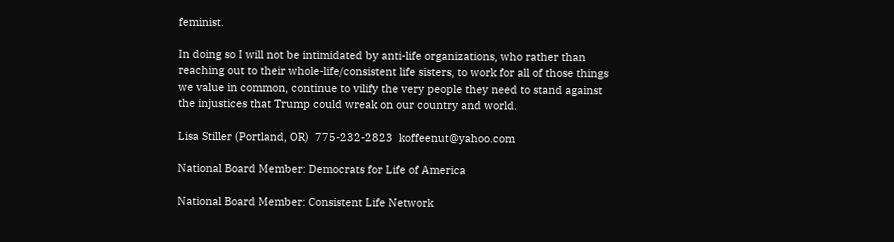feminist.

In doing so I will not be intimidated by anti-life organizations, who rather than reaching out to their whole-life/consistent life sisters, to work for all of those things we value in common, continue to vilify the very people they need to stand against the injustices that Trump could wreak on our country and world.

Lisa Stiller (Portland, OR)  775-232-2823  koffeenut@yahoo.com

National Board Member: Democrats for Life of America

National Board Member: Consistent Life Network